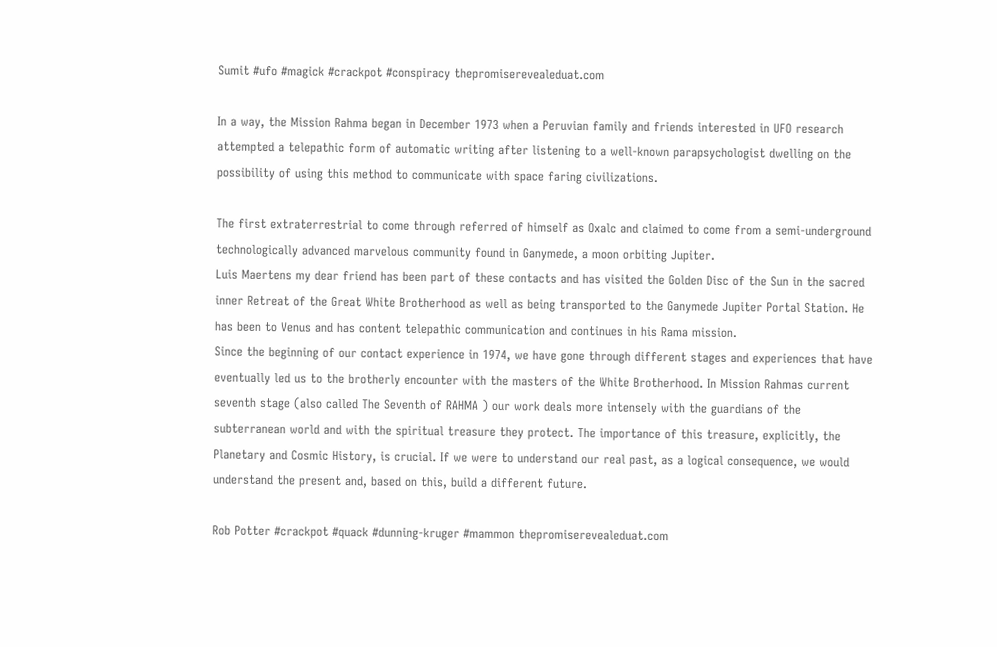Sumit #ufo #magick #crackpot #conspiracy thepromiserevealeduat.com

In a way, the Mission Rahma began in December 1973 when a Peruvian family and friends interested in UFO research attempted a telepathic form of automatic writing after listening to a well-known parapsychologist dwelling on the possibility of using this method to communicate with space faring civilizations.

The first extraterrestrial to come through referred of himself as Oxalc and claimed to come from a semi-underground technologically advanced marvelous community found in Ganymede, a moon orbiting Jupiter.
Luis Maertens my dear friend has been part of these contacts and has visited the Golden Disc of the Sun in the sacred inner Retreat of the Great White Brotherhood as well as being transported to the Ganymede Jupiter Portal Station. He has been to Venus and has content telepathic communication and continues in his Rama mission.
Since the beginning of our contact experience in 1974, we have gone through different stages and experiences that have eventually led us to the brotherly encounter with the masters of the White Brotherhood. In Mission Rahmas current seventh stage (also called The Seventh of RAHMA ) our work deals more intensely with the guardians of the subterranean world and with the spiritual treasure they protect. The importance of this treasure, explicitly, the Planetary and Cosmic History, is crucial. If we were to understand our real past, as a logical consequence, we would understand the present and, based on this, build a different future.

Rob Potter #crackpot #quack #dunning-kruger #mammon thepromiserevealeduat.com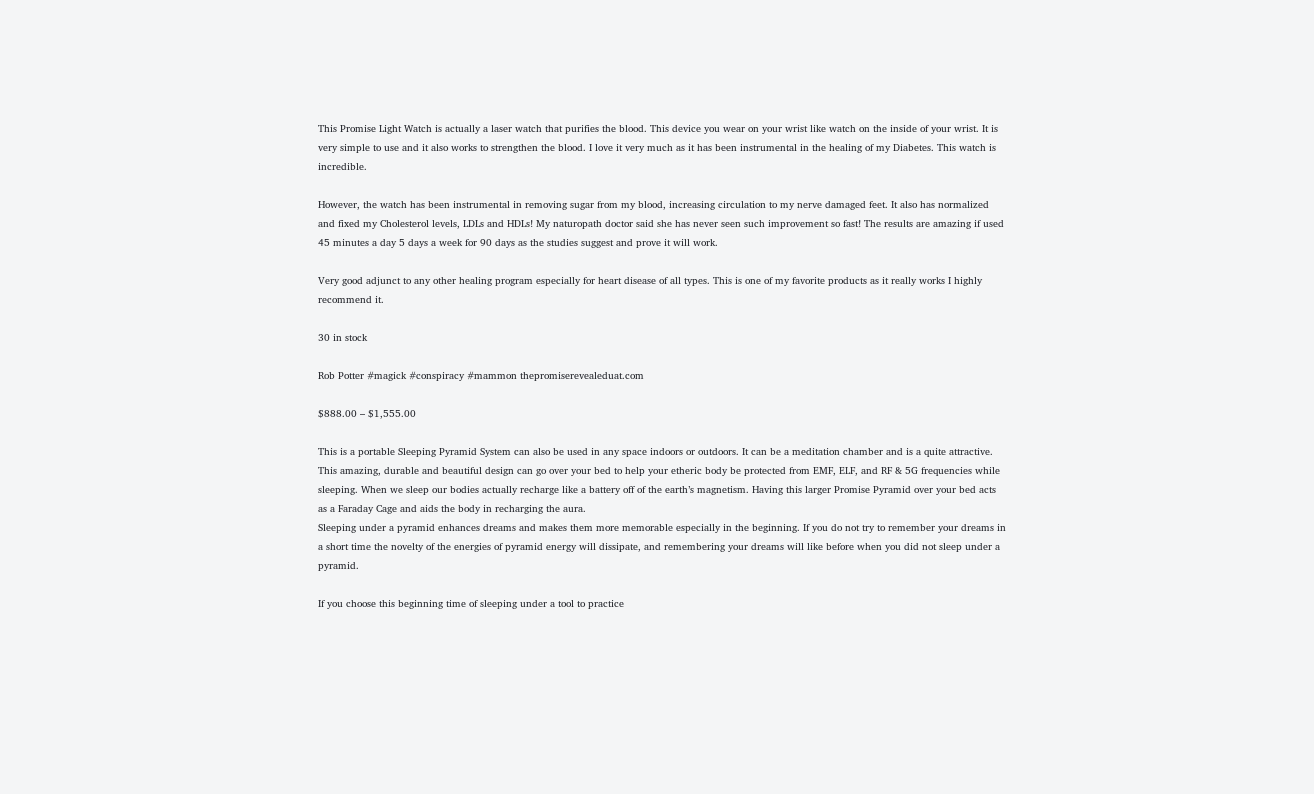This Promise Light Watch is actually a laser watch that purifies the blood. This device you wear on your wrist like watch on the inside of your wrist. It is very simple to use and it also works to strengthen the blood. I love it very much as it has been instrumental in the healing of my Diabetes. This watch is incredible.

However, the watch has been instrumental in removing sugar from my blood, increasing circulation to my nerve damaged feet. It also has normalized and fixed my Cholesterol levels, LDLs and HDLs! My naturopath doctor said she has never seen such improvement so fast! The results are amazing if used 45 minutes a day 5 days a week for 90 days as the studies suggest and prove it will work.

Very good adjunct to any other healing program especially for heart disease of all types. This is one of my favorite products as it really works I highly recommend it.

30 in stock

Rob Potter #magick #conspiracy #mammon thepromiserevealeduat.com

$888.00 – $1,555.00

This is a portable Sleeping Pyramid System can also be used in any space indoors or outdoors. It can be a meditation chamber and is a quite attractive. This amazing, durable and beautiful design can go over your bed to help your etheric body be protected from EMF, ELF, and RF & 5G frequencies while sleeping. When we sleep our bodies actually recharge like a battery off of the earth’s magnetism. Having this larger Promise Pyramid over your bed acts as a Faraday Cage and aids the body in recharging the aura.
Sleeping under a pyramid enhances dreams and makes them more memorable especially in the beginning. If you do not try to remember your dreams in a short time the novelty of the energies of pyramid energy will dissipate, and remembering your dreams will like before when you did not sleep under a pyramid.

If you choose this beginning time of sleeping under a tool to practice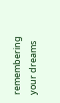remembering your dreams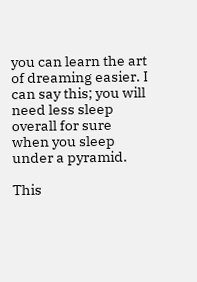you can learn the art of dreaming easier. I can say this; you will need less sleep overall for sure when you sleep under a pyramid.

This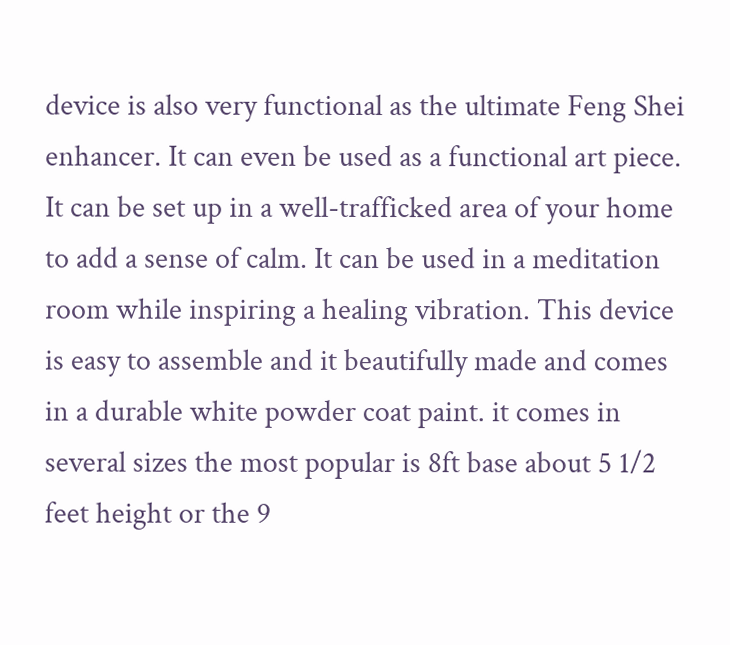device is also very functional as the ultimate Feng Shei enhancer. It can even be used as a functional art piece. It can be set up in a well-trafficked area of your home to add a sense of calm. It can be used in a meditation room while inspiring a healing vibration. This device is easy to assemble and it beautifully made and comes in a durable white powder coat paint. it comes in several sizes the most popular is 8ft base about 5 1/2 feet height or the 9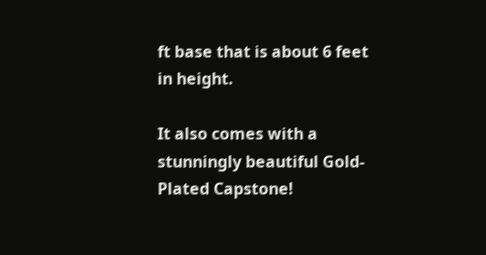ft base that is about 6 feet in height.

It also comes with a stunningly beautiful Gold-Plated Capstone!